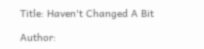Title: Haven't Changed A Bit

Author: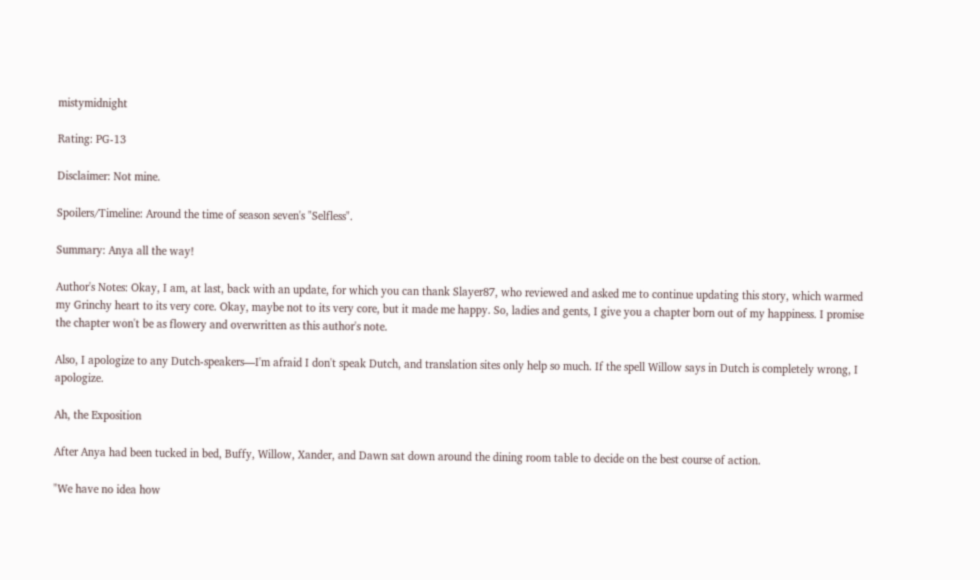mistymidnight

Rating: PG-13

Disclaimer: Not mine.

Spoilers/Timeline: Around the time of season seven's "Selfless".

Summary: Anya all the way!

Author's Notes: Okay, I am, at last, back with an update, for which you can thank Slayer87, who reviewed and asked me to continue updating this story, which warmed my Grinchy heart to its very core. Okay, maybe not to its very core, but it made me happy. So, ladies and gents, I give you a chapter born out of my happiness. I promise the chapter won't be as flowery and overwritten as this author's note.

Also, I apologize to any Dutch-speakers—I'm afraid I don't speak Dutch, and translation sites only help so much. If the spell Willow says in Dutch is completely wrong, I apologize.

Ah, the Exposition

After Anya had been tucked in bed, Buffy, Willow, Xander, and Dawn sat down around the dining room table to decide on the best course of action.

"We have no idea how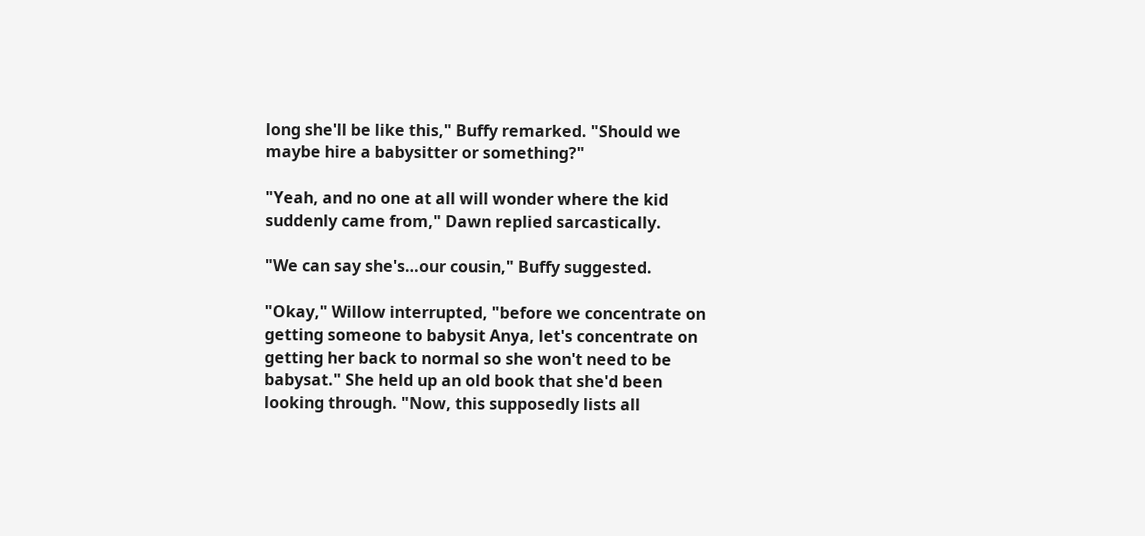long she'll be like this," Buffy remarked. "Should we maybe hire a babysitter or something?"

"Yeah, and no one at all will wonder where the kid suddenly came from," Dawn replied sarcastically.

"We can say she's…our cousin," Buffy suggested.

"Okay," Willow interrupted, "before we concentrate on getting someone to babysit Anya, let's concentrate on getting her back to normal so she won't need to be babysat." She held up an old book that she'd been looking through. "Now, this supposedly lists all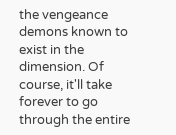the vengeance demons known to exist in the dimension. Of course, it'll take forever to go through the entire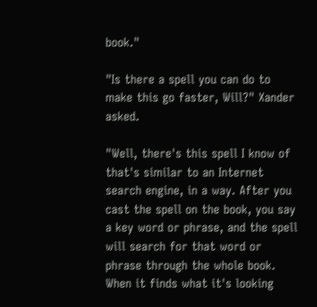book."

"Is there a spell you can do to make this go faster, Will?" Xander asked.

"Well, there's this spell I know of that's similar to an Internet search engine, in a way. After you cast the spell on the book, you say a key word or phrase, and the spell will search for that word or phrase through the whole book. When it finds what it's looking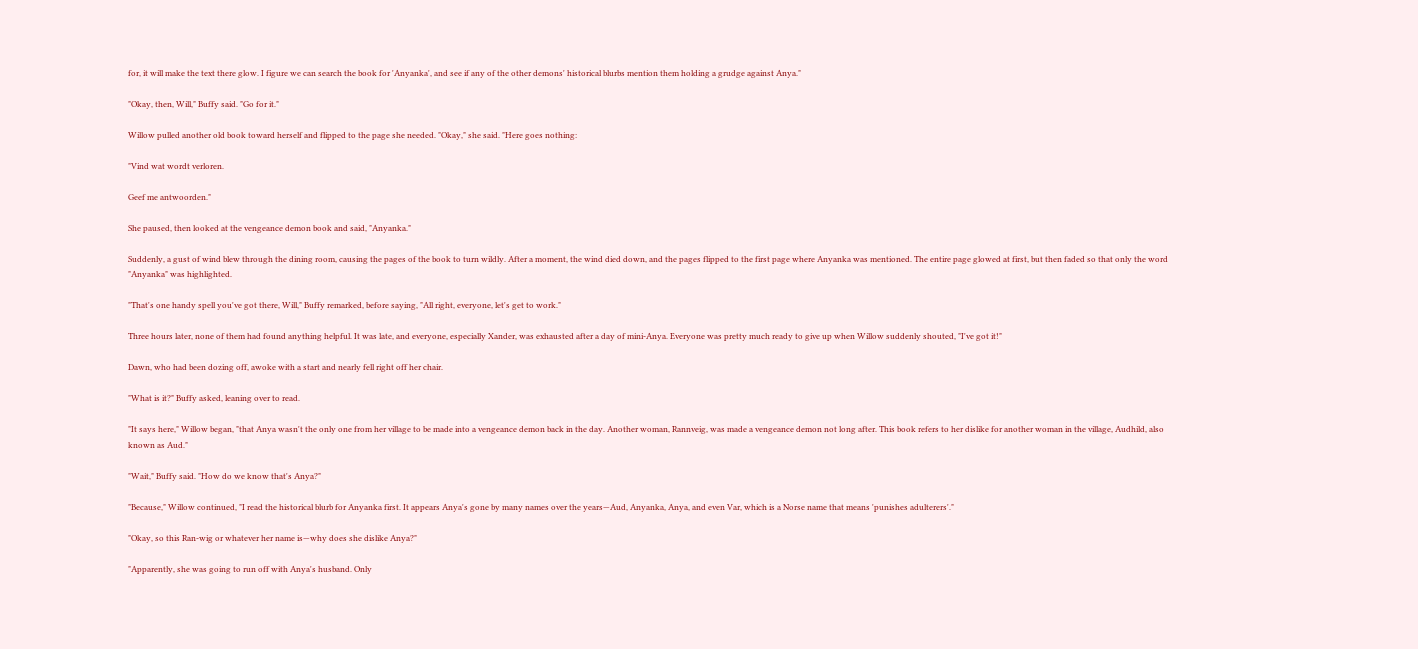for, it will make the text there glow. I figure we can search the book for 'Anyanka', and see if any of the other demons' historical blurbs mention them holding a grudge against Anya."

"Okay, then, Will," Buffy said. "Go for it."

Willow pulled another old book toward herself and flipped to the page she needed. "Okay," she said. "Here goes nothing:

"Vind wat wordt verloren.

Geef me antwoorden."

She paused, then looked at the vengeance demon book and said, "Anyanka."

Suddenly, a gust of wind blew through the dining room, causing the pages of the book to turn wildly. After a moment, the wind died down, and the pages flipped to the first page where Anyanka was mentioned. The entire page glowed at first, but then faded so that only the word "Anyanka" was highlighted.

"That's one handy spell you've got there, Will," Buffy remarked, before saying, "All right, everyone, let's get to work."

Three hours later, none of them had found anything helpful. It was late, and everyone, especially Xander, was exhausted after a day of mini-Anya. Everyone was pretty much ready to give up when Willow suddenly shouted, "I've got it!"

Dawn, who had been dozing off, awoke with a start and nearly fell right off her chair.

"What is it?" Buffy asked, leaning over to read.

"It says here," Willow began, "that Anya wasn't the only one from her village to be made into a vengeance demon back in the day. Another woman, Rannveig, was made a vengeance demon not long after. This book refers to her dislike for another woman in the village, Audhild, also known as Aud."

"Wait," Buffy said. "How do we know that's Anya?"

"Because," Willow continued, "I read the historical blurb for Anyanka first. It appears Anya's gone by many names over the years—Aud, Anyanka, Anya, and even Var, which is a Norse name that means 'punishes adulterers'."

"Okay, so this Ran-wig or whatever her name is—why does she dislike Anya?"

"Apparently, she was going to run off with Anya's husband. Only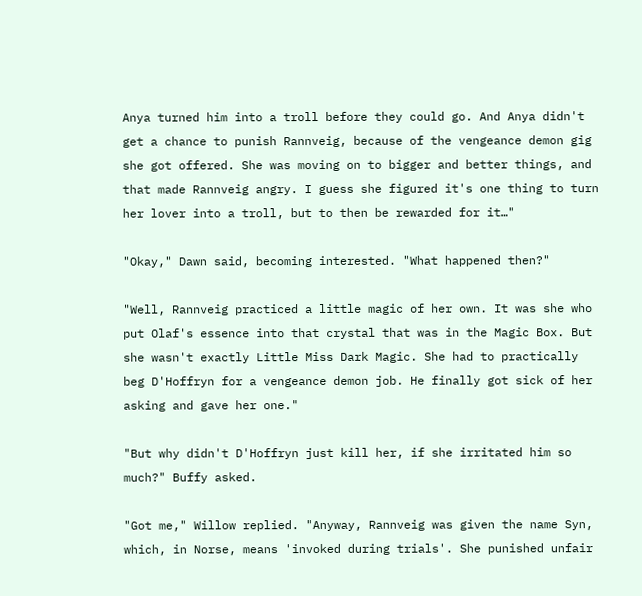Anya turned him into a troll before they could go. And Anya didn't get a chance to punish Rannveig, because of the vengeance demon gig she got offered. She was moving on to bigger and better things, and that made Rannveig angry. I guess she figured it's one thing to turn her lover into a troll, but to then be rewarded for it…"

"Okay," Dawn said, becoming interested. "What happened then?"

"Well, Rannveig practiced a little magic of her own. It was she who put Olaf's essence into that crystal that was in the Magic Box. But she wasn't exactly Little Miss Dark Magic. She had to practically beg D'Hoffryn for a vengeance demon job. He finally got sick of her asking and gave her one."

"But why didn't D'Hoffryn just kill her, if she irritated him so much?" Buffy asked.

"Got me," Willow replied. "Anyway, Rannveig was given the name Syn, which, in Norse, means 'invoked during trials'. She punished unfair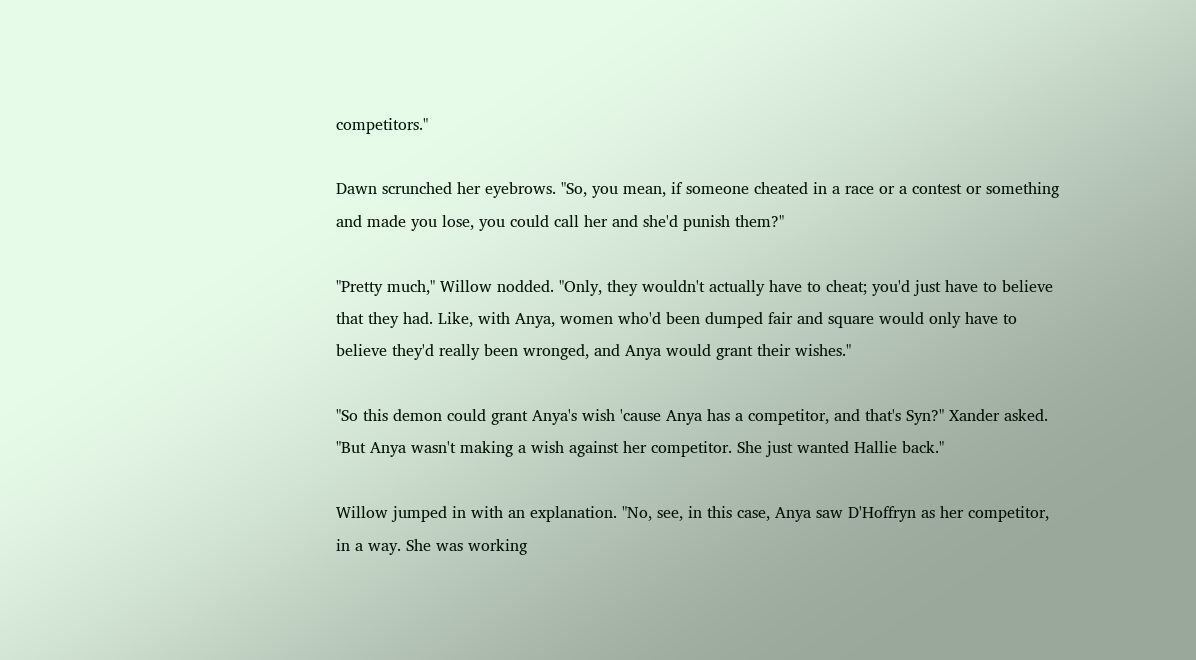competitors."

Dawn scrunched her eyebrows. "So, you mean, if someone cheated in a race or a contest or something and made you lose, you could call her and she'd punish them?"

"Pretty much," Willow nodded. "Only, they wouldn't actually have to cheat; you'd just have to believe that they had. Like, with Anya, women who'd been dumped fair and square would only have to believe they'd really been wronged, and Anya would grant their wishes."

"So this demon could grant Anya's wish 'cause Anya has a competitor, and that's Syn?" Xander asked. "But Anya wasn't making a wish against her competitor. She just wanted Hallie back."

Willow jumped in with an explanation. "No, see, in this case, Anya saw D'Hoffryn as her competitor, in a way. She was working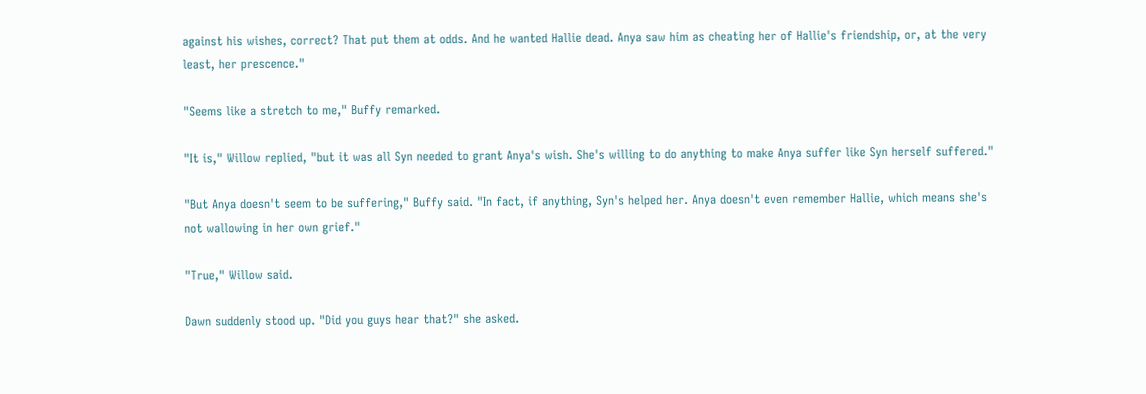against his wishes, correct? That put them at odds. And he wanted Hallie dead. Anya saw him as cheating her of Hallie's friendship, or, at the very least, her prescence."

"Seems like a stretch to me," Buffy remarked.

"It is," Willow replied, "but it was all Syn needed to grant Anya's wish. She's willing to do anything to make Anya suffer like Syn herself suffered."

"But Anya doesn't seem to be suffering," Buffy said. "In fact, if anything, Syn's helped her. Anya doesn't even remember Hallie, which means she's not wallowing in her own grief."

"True," Willow said.

Dawn suddenly stood up. "Did you guys hear that?" she asked.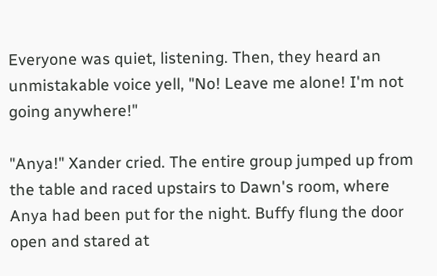Everyone was quiet, listening. Then, they heard an unmistakable voice yell, "No! Leave me alone! I'm not going anywhere!"

"Anya!" Xander cried. The entire group jumped up from the table and raced upstairs to Dawn's room, where Anya had been put for the night. Buffy flung the door open and stared at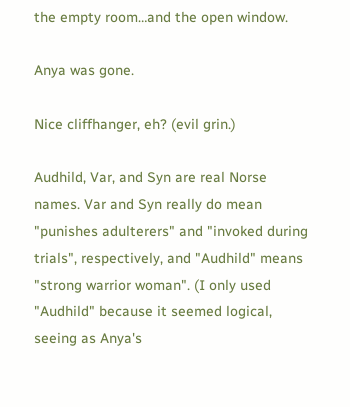the empty room…and the open window.

Anya was gone.

Nice cliffhanger, eh? (evil grin.)

Audhild, Var, and Syn are real Norse names. Var and Syn really do mean "punishes adulterers" and "invoked during trials", respectively, and "Audhild" means "strong warrior woman". (I only used "Audhild" because it seemed logical, seeing as Anya's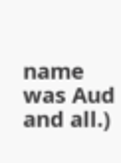name was Aud and all.)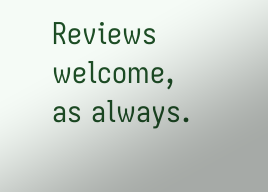Reviews welcome, as always.